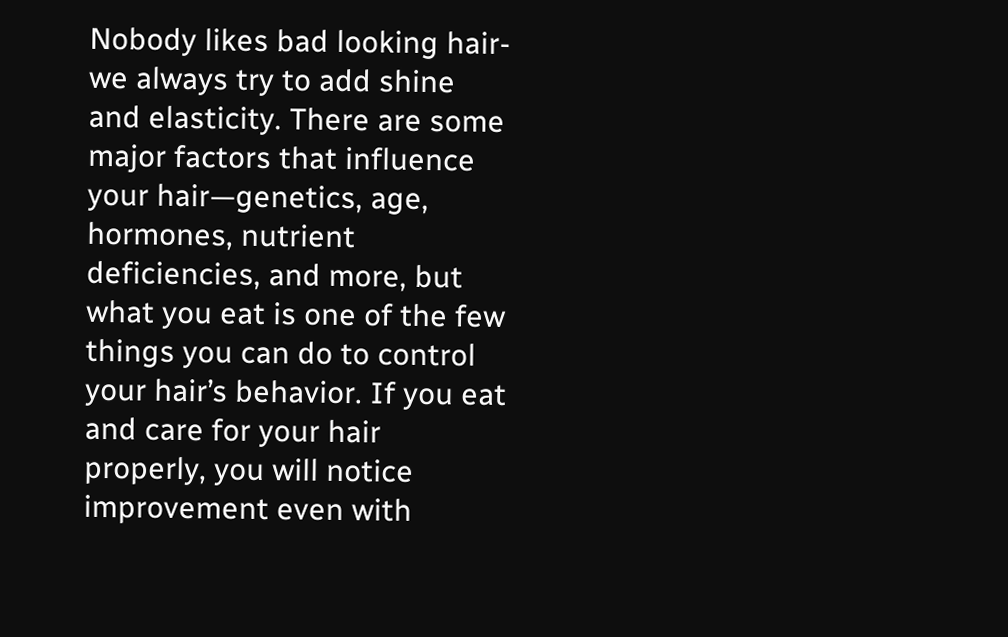Nobody likes bad looking hair- we always try to add shine and elasticity. There are some major factors that influence your hair—genetics, age, hormones, nutrient deficiencies, and more, but what you eat is one of the few things you can do to control your hair’s behavior. If you eat and care for your hair properly, you will notice improvement even with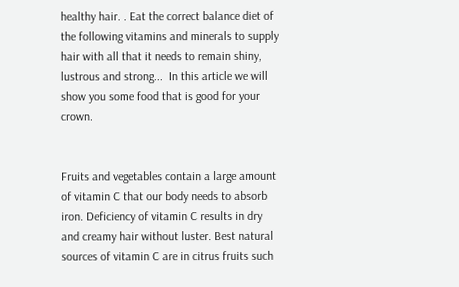healthy hair. . Eat the correct balance diet of the following vitamins and minerals to supply hair with all that it needs to remain shiny, lustrous and strong...  In this article we will show you some food that is good for your crown.


Fruits and vegetables contain a large amount of vitamin C that our body needs to absorb iron. Deficiency of vitamin C results in dry and creamy hair without luster. Best natural sources of vitamin C are in citrus fruits such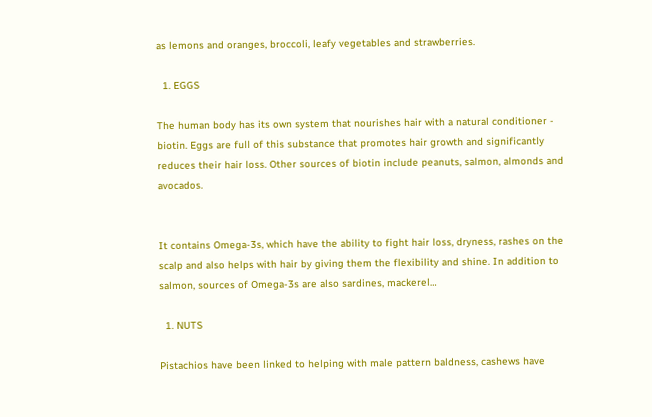as lemons and oranges, broccoli, leafy vegetables and strawberries.

  1. EGGS

The human body has its own system that nourishes hair with a natural conditioner - biotin. Eggs are full of this substance that promotes hair growth and significantly reduces their hair loss. Other sources of biotin include peanuts, salmon, almonds and avocados.


It contains Omega-3s, which have the ability to fight hair loss, dryness, rashes on the scalp and also helps with hair by giving them the flexibility and shine. In addition to salmon, sources of Omega-3s are also sardines, mackerel…

  1. NUTS

Pistachios have been linked to helping with male pattern baldness, cashews have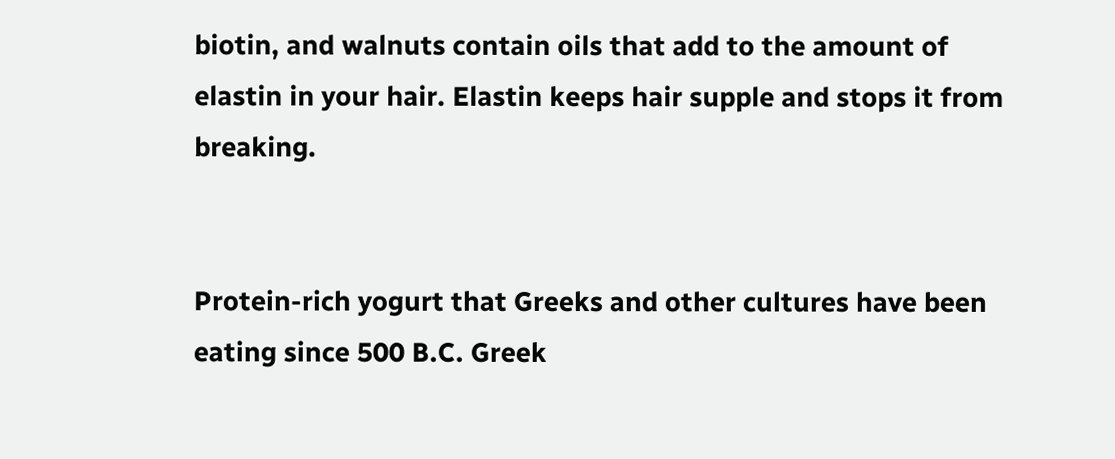biotin, and walnuts contain oils that add to the amount of elastin in your hair. Elastin keeps hair supple and stops it from breaking.


Protein-rich yogurt that Greeks and other cultures have been eating since 500 B.C. Greek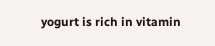yogurt is rich in vitamin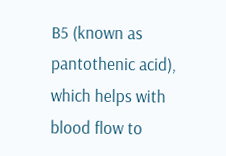B5 (known as pantothenic acid), which helps with blood flow to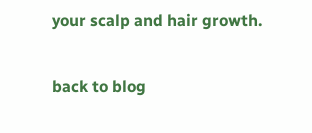your scalp and hair growth.

back to blog